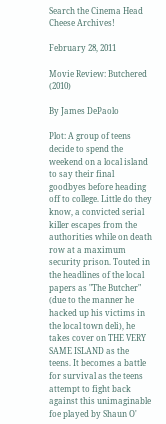Search the Cinema Head Cheese Archives!

February 28, 2011

Movie Review: Butchered (2010)

By James DePaolo

Plot: A group of teens decide to spend the weekend on a local island to say their final goodbyes before heading off to college. Little do they know, a convicted serial killer escapes from the authorities while on death row at a maximum security prison. Touted in the headlines of the local papers as "The Butcher" (due to the manner he hacked up his victims in the local town deli), he takes cover on THE VERY SAME ISLAND as the teens. It becomes a battle for survival as the teens attempt to fight back against this unimaginable foe played by Shaun O'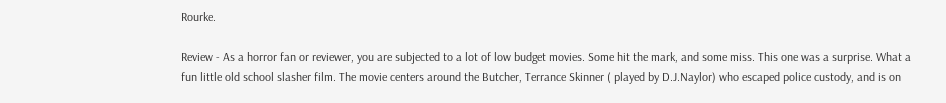Rourke.

Review - As a horror fan or reviewer, you are subjected to a lot of low budget movies. Some hit the mark, and some miss. This one was a surprise. What a fun little old school slasher film. The movie centers around the Butcher, Terrance Skinner ( played by D.J.Naylor) who escaped police custody, and is on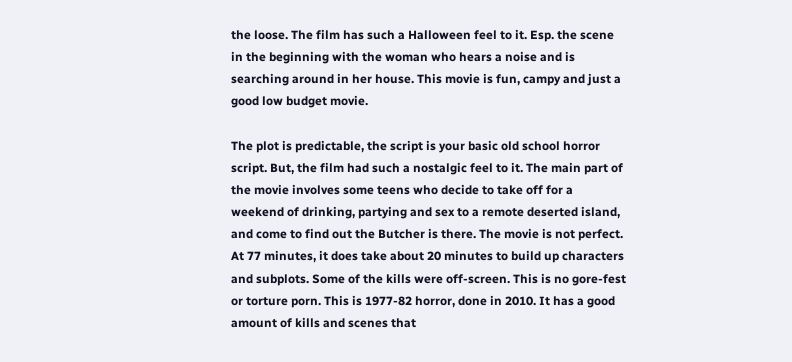the loose. The film has such a Halloween feel to it. Esp. the scene in the beginning with the woman who hears a noise and is searching around in her house. This movie is fun, campy and just a good low budget movie.

The plot is predictable, the script is your basic old school horror script. But, the film had such a nostalgic feel to it. The main part of the movie involves some teens who decide to take off for a weekend of drinking, partying and sex to a remote deserted island, and come to find out the Butcher is there. The movie is not perfect. At 77 minutes, it does take about 20 minutes to build up characters and subplots. Some of the kills were off-screen. This is no gore-fest or torture porn. This is 1977-82 horror, done in 2010. It has a good amount of kills and scenes that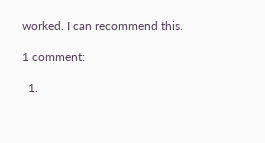worked. I can recommend this.

1 comment:

  1.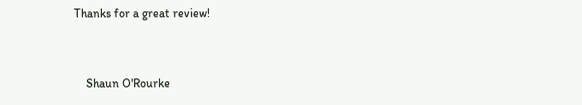Thanks for a great review!


    Shaun O'Rourke